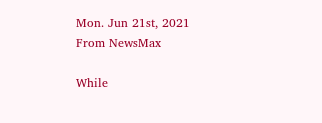Mon. Jun 21st, 2021
From NewsMax

While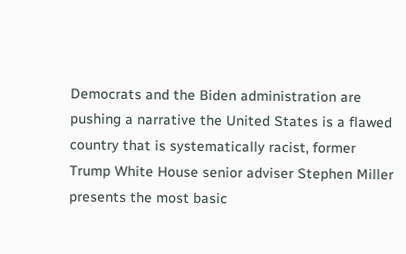Democrats and the Biden administration are pushing a narrative the United States is a flawed country that is systematically racist, former Trump White House senior adviser Stephen Miller presents the most basic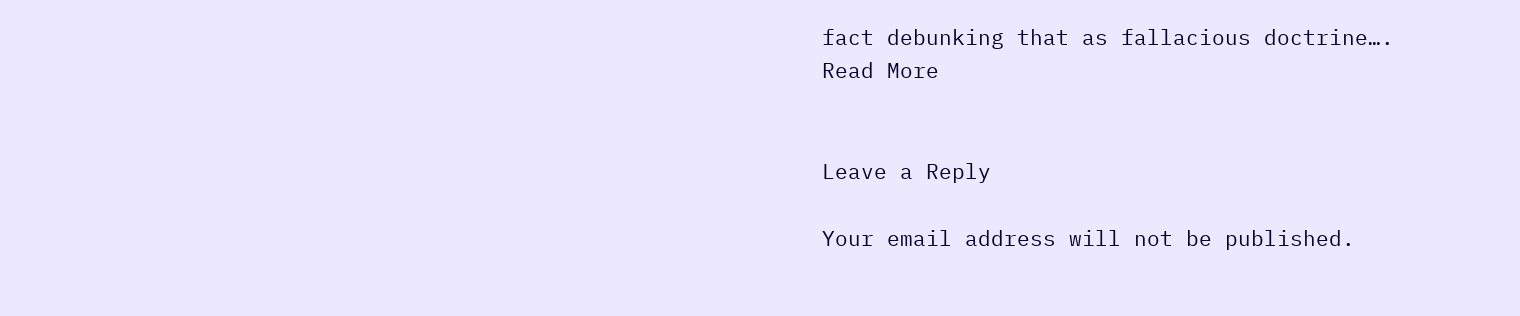fact debunking that as fallacious doctrine….
Read More


Leave a Reply

Your email address will not be published.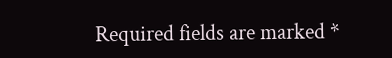Required fields are marked *